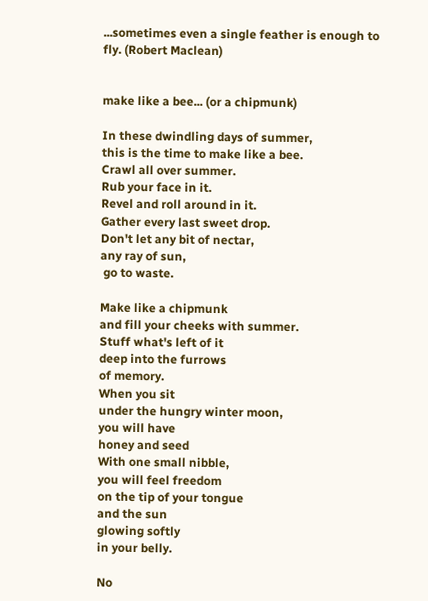...sometimes even a single feather is enough to fly. (Robert Maclean)


make like a bee... (or a chipmunk)

In these dwindling days of summer,
this is the time to make like a bee.
Crawl all over summer.
Rub your face in it.
Revel and roll around in it.
Gather every last sweet drop.
Don't let any bit of nectar,
any ray of sun,
 go to waste.

Make like a chipmunk
and fill your cheeks with summer.
Stuff what's left of it
deep into the furrows
of memory.
When you sit
under the hungry winter moon,
you will have
honey and seed
With one small nibble,
you will feel freedom
on the tip of your tongue
and the sun
glowing softly
in your belly.

No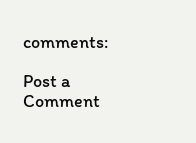comments:

Post a Comment